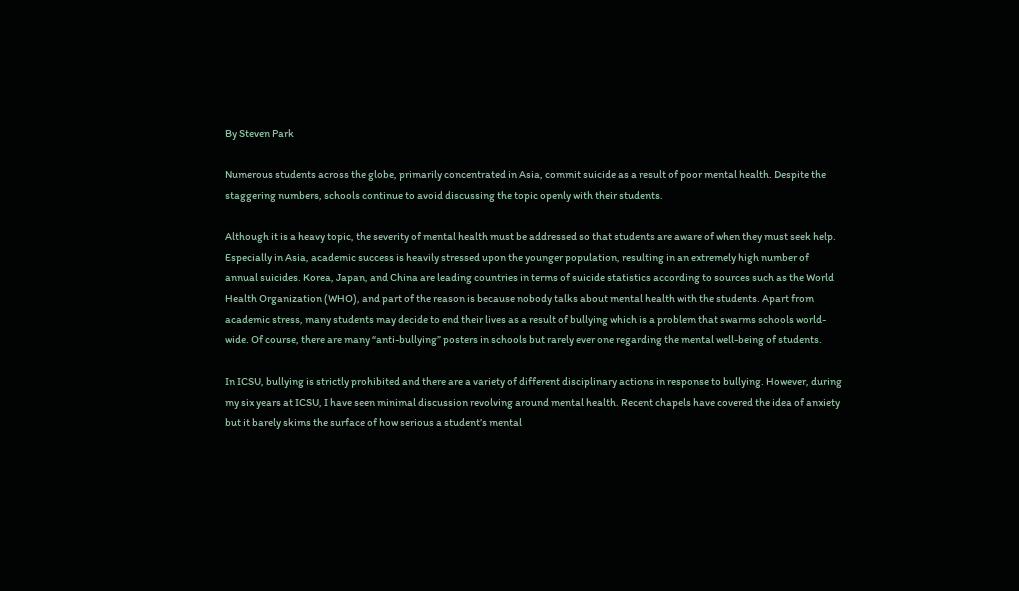By Steven Park

Numerous students across the globe, primarily concentrated in Asia, commit suicide as a result of poor mental health. Despite the staggering numbers, schools continue to avoid discussing the topic openly with their students.

Although it is a heavy topic, the severity of mental health must be addressed so that students are aware of when they must seek help. Especially in Asia, academic success is heavily stressed upon the younger population, resulting in an extremely high number of annual suicides. Korea, Japan, and China are leading countries in terms of suicide statistics according to sources such as the World Health Organization (WHO), and part of the reason is because nobody talks about mental health with the students. Apart from academic stress, many students may decide to end their lives as a result of bullying which is a problem that swarms schools world-wide. Of course, there are many “anti-bullying” posters in schools but rarely ever one regarding the mental well-being of students.

In ICSU, bullying is strictly prohibited and there are a variety of different disciplinary actions in response to bullying. However, during my six years at ICSU, I have seen minimal discussion revolving around mental health. Recent chapels have covered the idea of anxiety but it barely skims the surface of how serious a student’s mental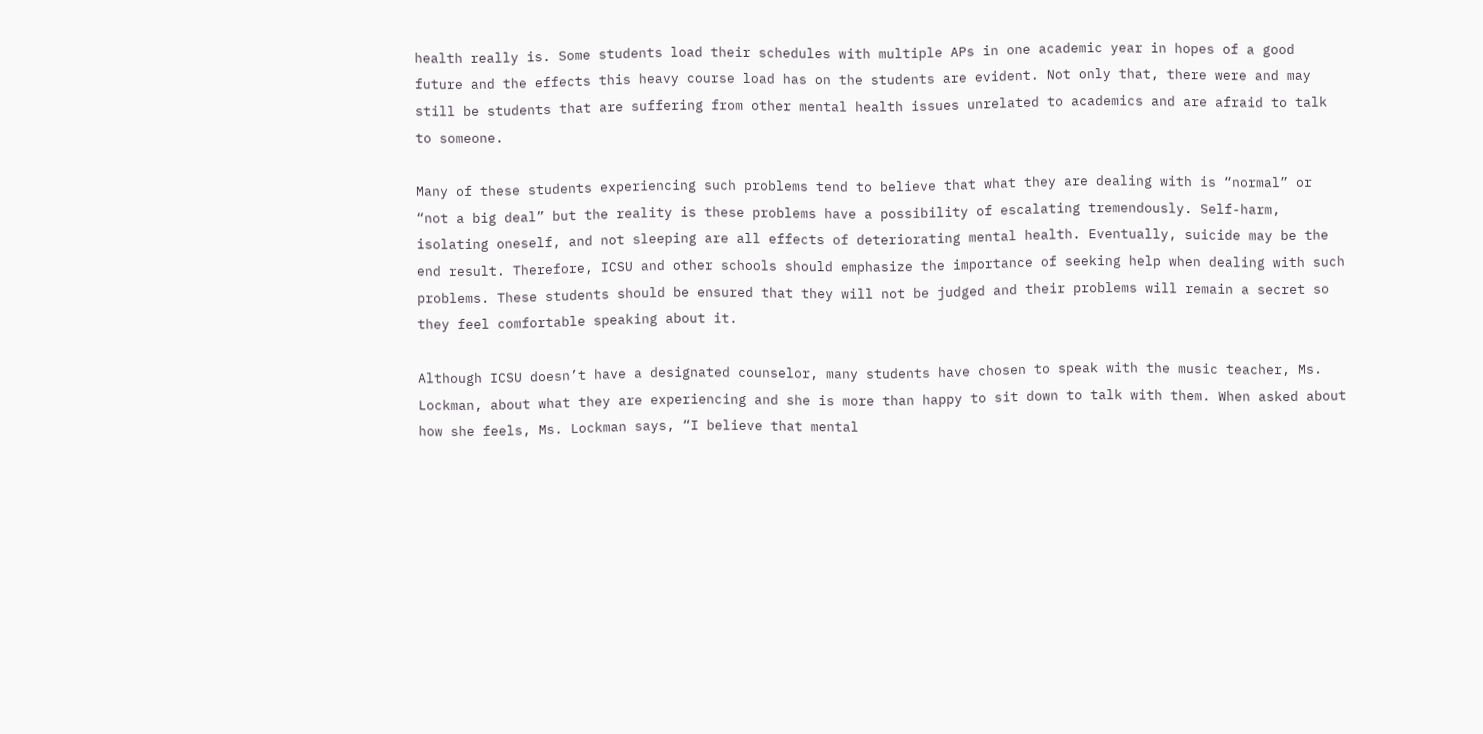health really is. Some students load their schedules with multiple APs in one academic year in hopes of a good future and the effects this heavy course load has on the students are evident. Not only that, there were and may still be students that are suffering from other mental health issues unrelated to academics and are afraid to talk to someone.

Many of these students experiencing such problems tend to believe that what they are dealing with is “normal” or “not a big deal” but the reality is these problems have a possibility of escalating tremendously. Self-harm, isolating oneself, and not sleeping are all effects of deteriorating mental health. Eventually, suicide may be the end result. Therefore, ICSU and other schools should emphasize the importance of seeking help when dealing with such problems. These students should be ensured that they will not be judged and their problems will remain a secret so they feel comfortable speaking about it.

Although ICSU doesn’t have a designated counselor, many students have chosen to speak with the music teacher, Ms. Lockman, about what they are experiencing and she is more than happy to sit down to talk with them. When asked about how she feels, Ms. Lockman says, “I believe that mental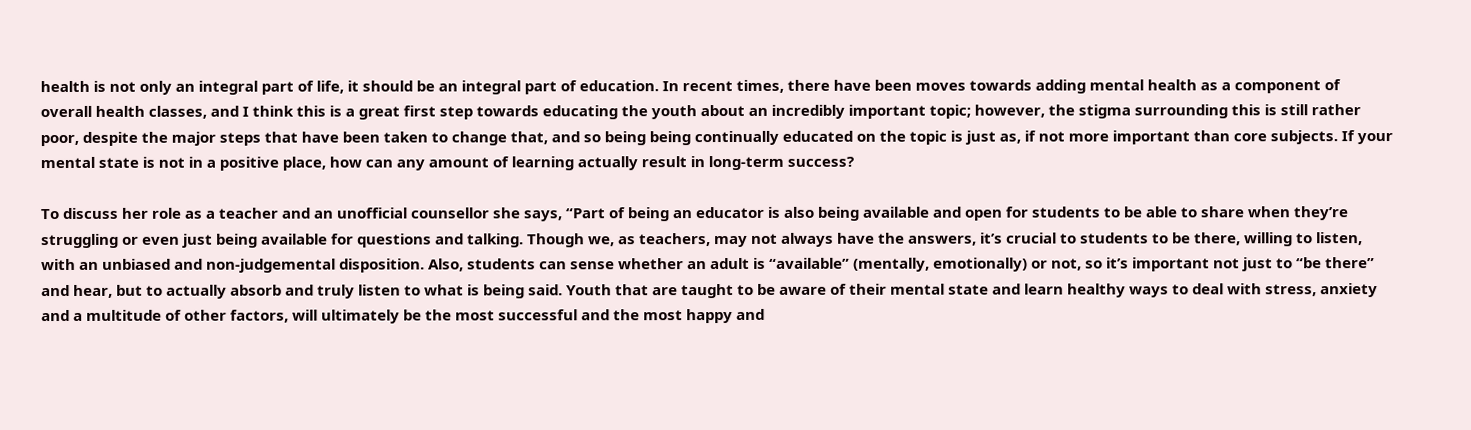health is not only an integral part of life, it should be an integral part of education. In recent times, there have been moves towards adding mental health as a component of overall health classes, and I think this is a great first step towards educating the youth about an incredibly important topic; however, the stigma surrounding this is still rather poor, despite the major steps that have been taken to change that, and so being being continually educated on the topic is just as, if not more important than core subjects. If your mental state is not in a positive place, how can any amount of learning actually result in long-term success?

To discuss her role as a teacher and an unofficial counsellor she says, “Part of being an educator is also being available and open for students to be able to share when they’re struggling or even just being available for questions and talking. Though we, as teachers, may not always have the answers, it’s crucial to students to be there, willing to listen, with an unbiased and non-judgemental disposition. Also, students can sense whether an adult is “available” (mentally, emotionally) or not, so it’s important not just to “be there” and hear, but to actually absorb and truly listen to what is being said. Youth that are taught to be aware of their mental state and learn healthy ways to deal with stress, anxiety and a multitude of other factors, will ultimately be the most successful and the most happy and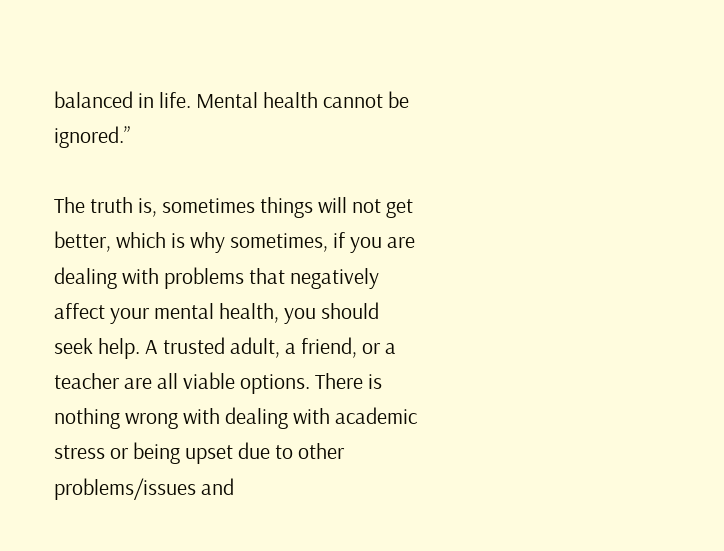balanced in life. Mental health cannot be ignored.”

The truth is, sometimes things will not get better, which is why sometimes, if you are dealing with problems that negatively affect your mental health, you should seek help. A trusted adult, a friend, or a teacher are all viable options. There is nothing wrong with dealing with academic stress or being upset due to other problems/issues and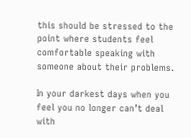this should be stressed to the point where students feel comfortable speaking with someone about their problems.

In your darkest days when you feel you no longer can’t deal with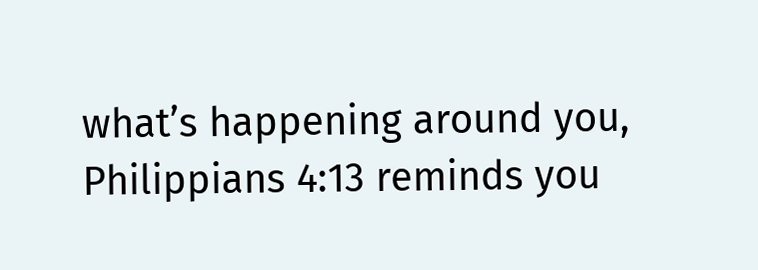what’s happening around you, Philippians 4:13 reminds you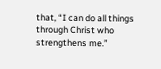that, “I can do all things through Christ who strengthens me.”